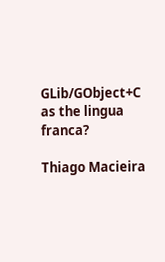GLib/GObject+C as the lingua franca?

Thiago Macieira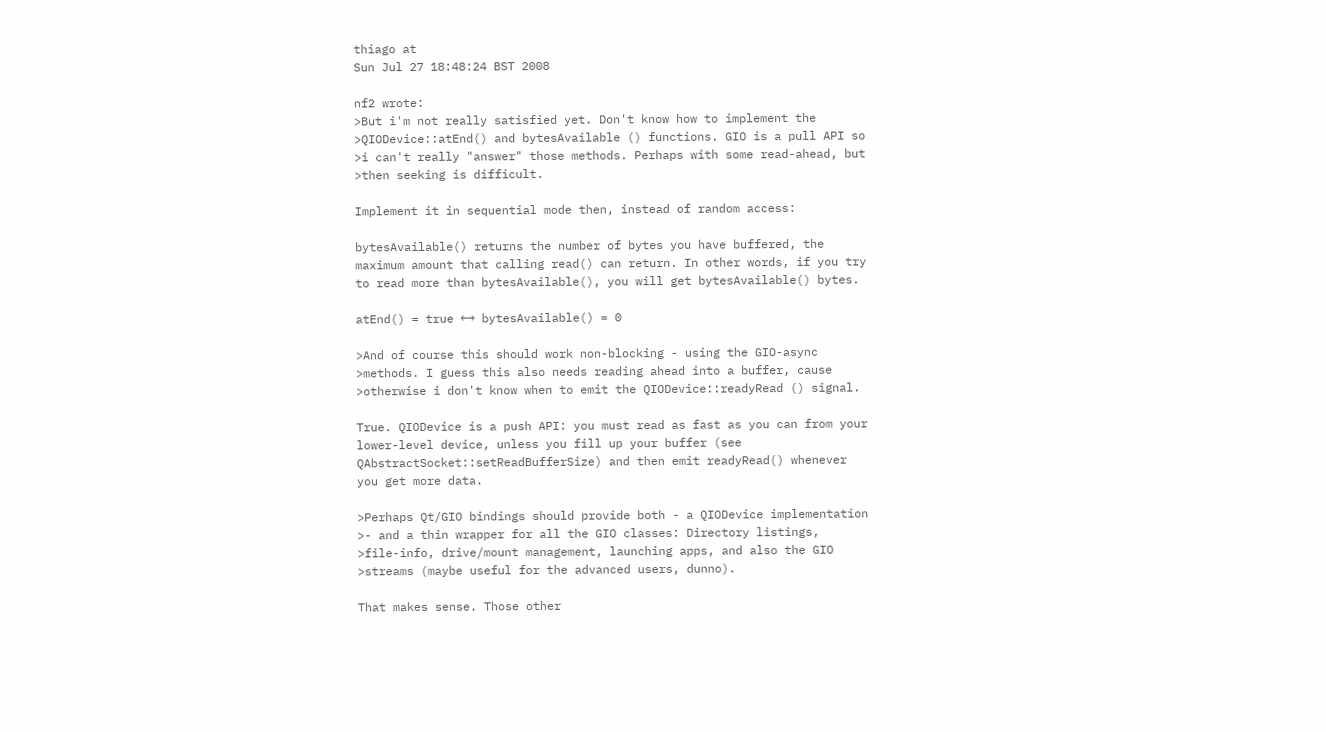thiago at
Sun Jul 27 18:48:24 BST 2008

nf2 wrote:
>But i'm not really satisfied yet. Don't know how to implement the
>QIODevice::atEnd() and bytesAvailable () functions. GIO is a pull API so
>i can't really "answer" those methods. Perhaps with some read-ahead, but
>then seeking is difficult.

Implement it in sequential mode then, instead of random access:

bytesAvailable() returns the number of bytes you have buffered, the
maximum amount that calling read() can return. In other words, if you try
to read more than bytesAvailable(), you will get bytesAvailable() bytes.

atEnd() = true ←→ bytesAvailable() = 0

>And of course this should work non-blocking - using the GIO-async
>methods. I guess this also needs reading ahead into a buffer, cause
>otherwise i don't know when to emit the QIODevice::readyRead () signal.

True. QIODevice is a push API: you must read as fast as you can from your
lower-level device, unless you fill up your buffer (see
QAbstractSocket::setReadBufferSize) and then emit readyRead() whenever
you get more data.

>Perhaps Qt/GIO bindings should provide both - a QIODevice implementation
>- and a thin wrapper for all the GIO classes: Directory listings,
>file-info, drive/mount management, launching apps, and also the GIO
>streams (maybe useful for the advanced users, dunno).

That makes sense. Those other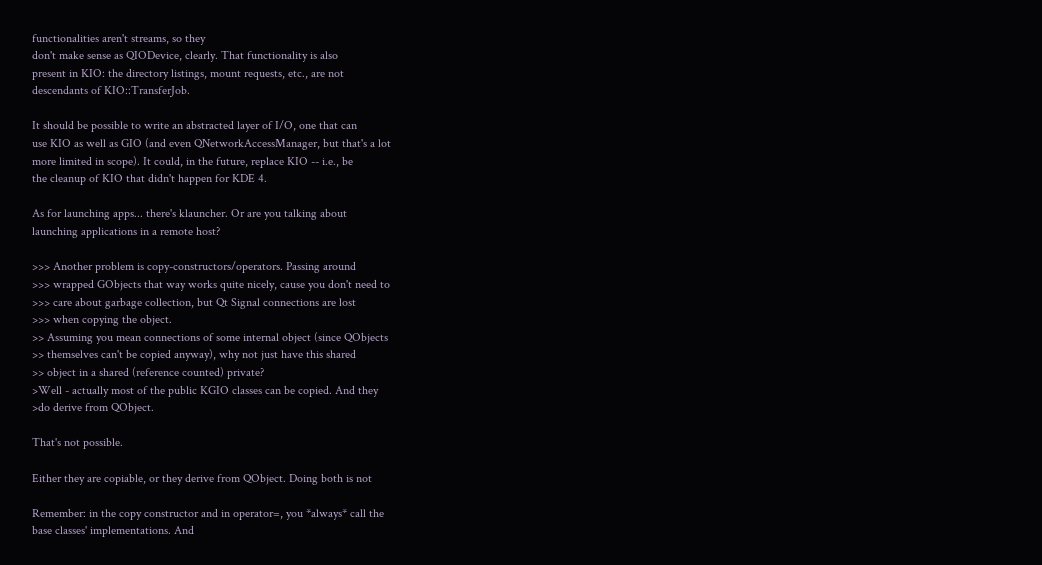functionalities aren't streams, so they
don't make sense as QIODevice, clearly. That functionality is also
present in KIO: the directory listings, mount requests, etc., are not
descendants of KIO::TransferJob.

It should be possible to write an abstracted layer of I/O, one that can
use KIO as well as GIO (and even QNetworkAccessManager, but that's a lot
more limited in scope). It could, in the future, replace KIO -- i.e., be
the cleanup of KIO that didn't happen for KDE 4.

As for launching apps... there's klauncher. Or are you talking about
launching applications in a remote host?

>>> Another problem is copy-constructors/operators. Passing around
>>> wrapped GObjects that way works quite nicely, cause you don't need to
>>> care about garbage collection, but Qt Signal connections are lost
>>> when copying the object.
>> Assuming you mean connections of some internal object (since QObjects
>> themselves can't be copied anyway), why not just have this shared
>> object in a shared (reference counted) private?
>Well - actually most of the public KGIO classes can be copied. And they
>do derive from QObject.

That's not possible.

Either they are copiable, or they derive from QObject. Doing both is not

Remember: in the copy constructor and in operator=, you *always* call the
base classes' implementations. And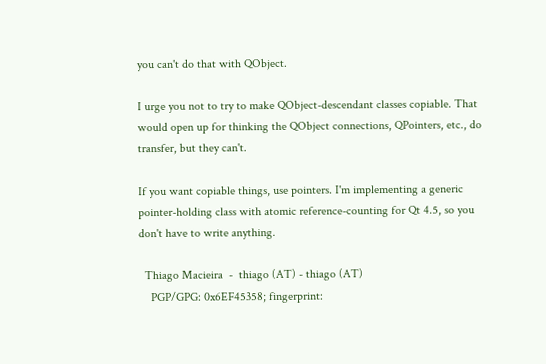you can't do that with QObject.

I urge you not to try to make QObject-descendant classes copiable. That
would open up for thinking the QObject connections, QPointers, etc., do
transfer, but they can't.

If you want copiable things, use pointers. I'm implementing a generic
pointer-holding class with atomic reference-counting for Qt 4.5, so you
don't have to write anything.

  Thiago Macieira  -  thiago (AT) - thiago (AT)
    PGP/GPG: 0x6EF45358; fingerprint: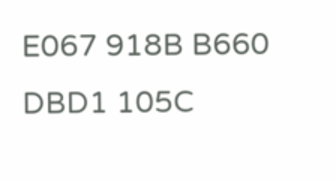E067 918B B660 DBD1 105C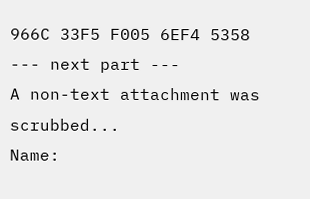966C 33F5 F005 6EF4 5358
--- next part ---
A non-text attachment was scrubbed...
Name: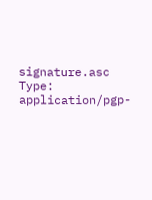signature.asc
Type: application/pgp-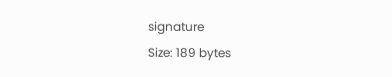signature
Size: 189 bytes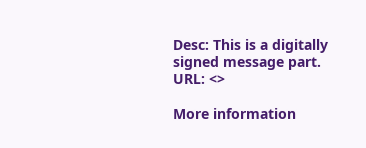Desc: This is a digitally signed message part.
URL: <>

More information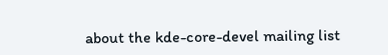about the kde-core-devel mailing list